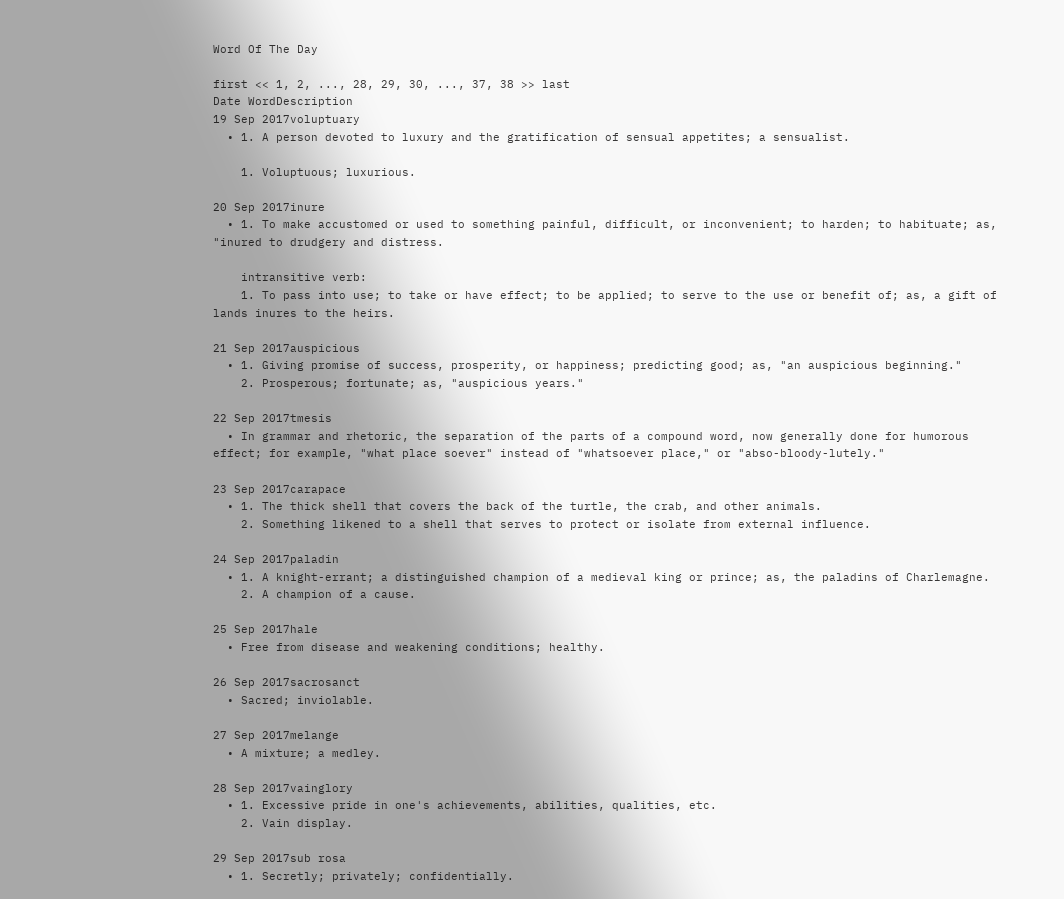Word Of The Day

first << 1, 2, ..., 28, 29, 30, ..., 37, 38 >> last
Date WordDescription
19 Sep 2017voluptuary
  • 1. A person devoted to luxury and the gratification of sensual appetites; a sensualist.

    1. Voluptuous; luxurious.

20 Sep 2017inure
  • 1. To make accustomed or used to something painful, difficult, or inconvenient; to harden; to habituate; as, "inured to drudgery and distress.

    intransitive verb:
    1. To pass into use; to take or have effect; to be applied; to serve to the use or benefit of; as, a gift of lands inures to the heirs.

21 Sep 2017auspicious
  • 1. Giving promise of success, prosperity, or happiness; predicting good; as, "an auspicious beginning."
    2. Prosperous; fortunate; as, "auspicious years."

22 Sep 2017tmesis
  • In grammar and rhetoric, the separation of the parts of a compound word, now generally done for humorous effect; for example, "what place soever" instead of "whatsoever place," or "abso-bloody-lutely."

23 Sep 2017carapace
  • 1. The thick shell that covers the back of the turtle, the crab, and other animals.
    2. Something likened to a shell that serves to protect or isolate from external influence.

24 Sep 2017paladin
  • 1. A knight-errant; a distinguished champion of a medieval king or prince; as, the paladins of Charlemagne.
    2. A champion of a cause.

25 Sep 2017hale
  • Free from disease and weakening conditions; healthy.

26 Sep 2017sacrosanct
  • Sacred; inviolable.

27 Sep 2017melange
  • A mixture; a medley.

28 Sep 2017vainglory
  • 1. Excessive pride in one's achievements, abilities, qualities, etc.
    2. Vain display.

29 Sep 2017sub rosa
  • 1. Secretly; privately; confidentially.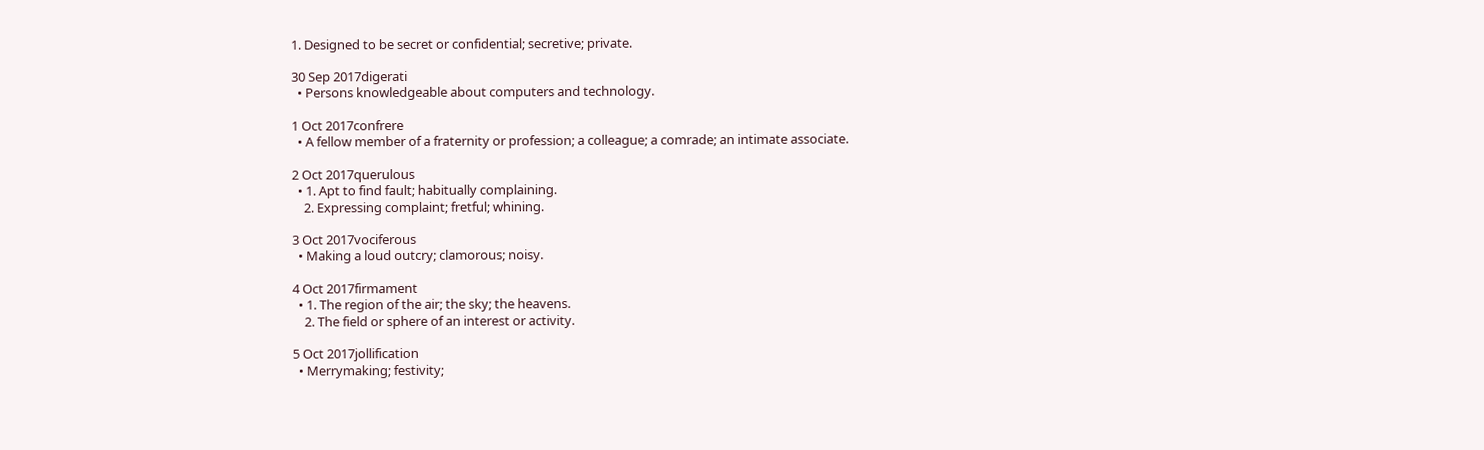1. Designed to be secret or confidential; secretive; private.

30 Sep 2017digerati
  • Persons knowledgeable about computers and technology.

1 Oct 2017confrere
  • A fellow member of a fraternity or profession; a colleague; a comrade; an intimate associate.

2 Oct 2017querulous
  • 1. Apt to find fault; habitually complaining.
    2. Expressing complaint; fretful; whining.

3 Oct 2017vociferous
  • Making a loud outcry; clamorous; noisy.

4 Oct 2017firmament
  • 1. The region of the air; the sky; the heavens.
    2. The field or sphere of an interest or activity.

5 Oct 2017jollification
  • Merrymaking; festivity;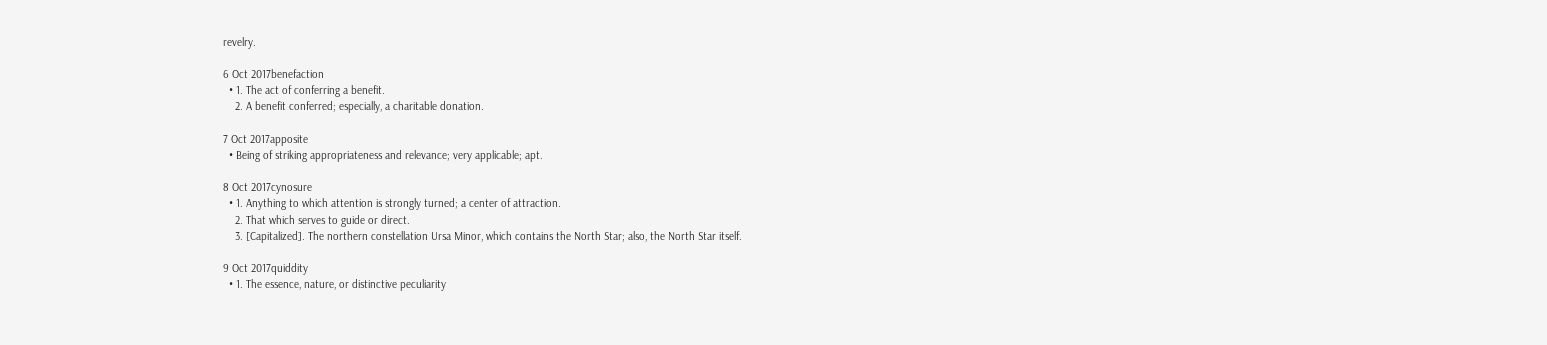revelry.

6 Oct 2017benefaction
  • 1. The act of conferring a benefit.
    2. A benefit conferred; especially, a charitable donation.

7 Oct 2017apposite
  • Being of striking appropriateness and relevance; very applicable; apt.

8 Oct 2017cynosure
  • 1. Anything to which attention is strongly turned; a center of attraction.
    2. That which serves to guide or direct.
    3. [Capitalized]. The northern constellation Ursa Minor, which contains the North Star; also, the North Star itself.

9 Oct 2017quiddity
  • 1. The essence, nature, or distinctive peculiarity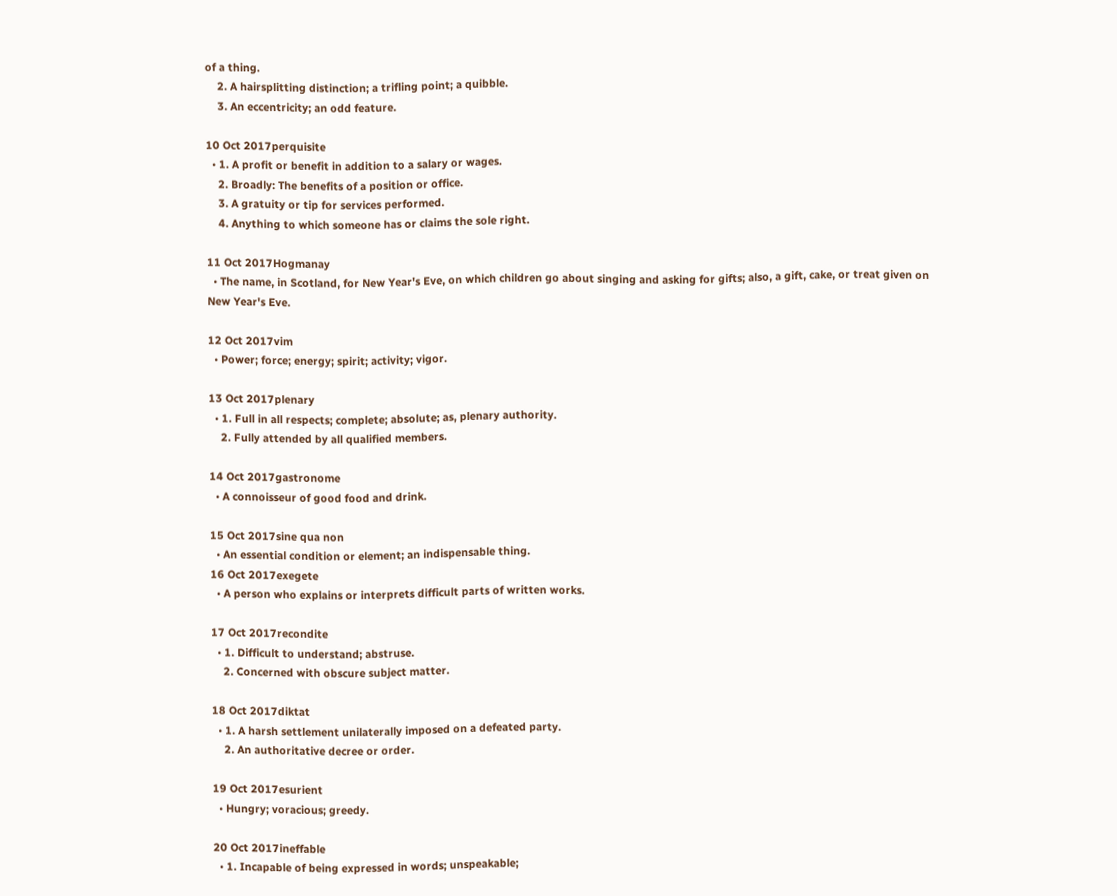of a thing.
    2. A hairsplitting distinction; a trifling point; a quibble.
    3. An eccentricity; an odd feature.

10 Oct 2017perquisite
  • 1. A profit or benefit in addition to a salary or wages.
    2. Broadly: The benefits of a position or office.
    3. A gratuity or tip for services performed.
    4. Anything to which someone has or claims the sole right.

11 Oct 2017Hogmanay
  • The name, in Scotland, for New Year's Eve, on which children go about singing and asking for gifts; also, a gift, cake, or treat given on New Year's Eve.

12 Oct 2017vim
  • Power; force; energy; spirit; activity; vigor.

13 Oct 2017plenary
  • 1. Full in all respects; complete; absolute; as, plenary authority.
    2. Fully attended by all qualified members.

14 Oct 2017gastronome
  • A connoisseur of good food and drink.

15 Oct 2017sine qua non
  • An essential condition or element; an indispensable thing.
16 Oct 2017exegete
  • A person who explains or interprets difficult parts of written works.

17 Oct 2017recondite
  • 1. Difficult to understand; abstruse.
    2. Concerned with obscure subject matter.

18 Oct 2017diktat
  • 1. A harsh settlement unilaterally imposed on a defeated party.
    2. An authoritative decree or order.

19 Oct 2017esurient
  • Hungry; voracious; greedy.

20 Oct 2017ineffable
  • 1. Incapable of being expressed in words; unspeakable;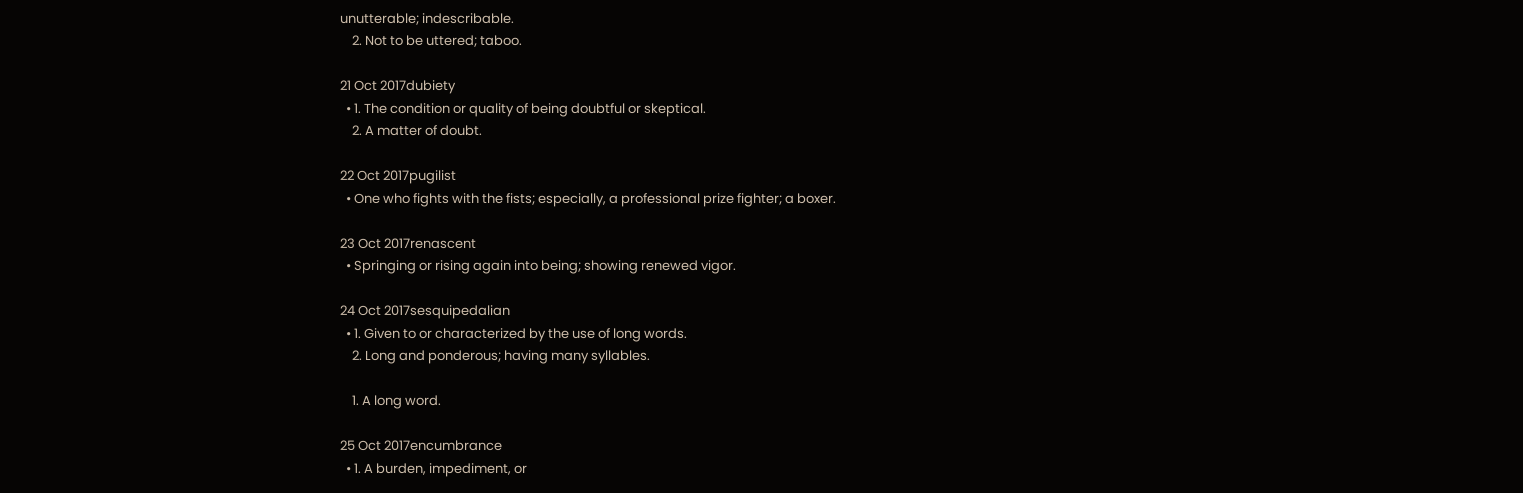unutterable; indescribable.
    2. Not to be uttered; taboo.

21 Oct 2017dubiety
  • 1. The condition or quality of being doubtful or skeptical.
    2. A matter of doubt.

22 Oct 2017pugilist
  • One who fights with the fists; especially, a professional prize fighter; a boxer.

23 Oct 2017renascent
  • Springing or rising again into being; showing renewed vigor.

24 Oct 2017sesquipedalian
  • 1. Given to or characterized by the use of long words.
    2. Long and ponderous; having many syllables.

    1. A long word.

25 Oct 2017encumbrance
  • 1. A burden, impediment, or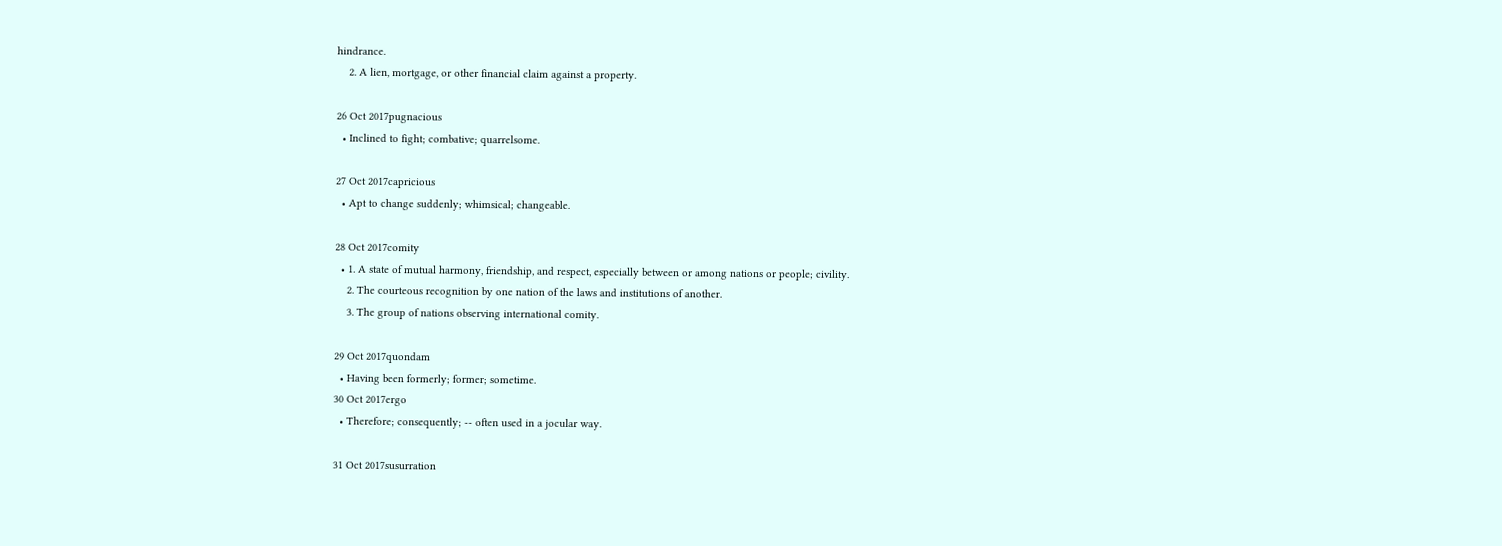hindrance.
    2. A lien, mortgage, or other financial claim against a property.

26 Oct 2017pugnacious
  • Inclined to fight; combative; quarrelsome.

27 Oct 2017capricious
  • Apt to change suddenly; whimsical; changeable.

28 Oct 2017comity
  • 1. A state of mutual harmony, friendship, and respect, especially between or among nations or people; civility.
    2. The courteous recognition by one nation of the laws and institutions of another.
    3. The group of nations observing international comity.

29 Oct 2017quondam
  • Having been formerly; former; sometime.
30 Oct 2017ergo
  • Therefore; consequently; -- often used in a jocular way.

31 Oct 2017susurration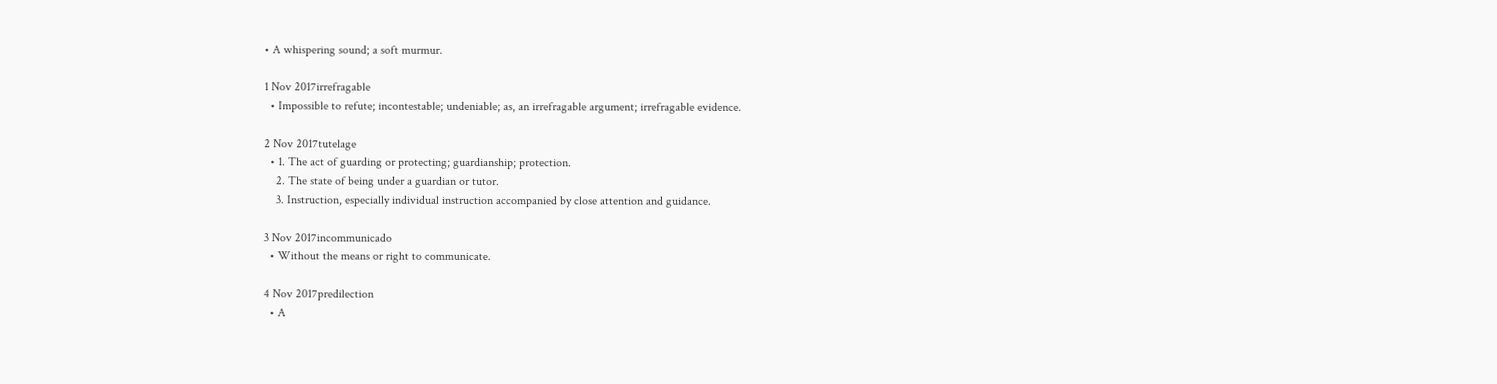• A whispering sound; a soft murmur.

1 Nov 2017irrefragable
  • Impossible to refute; incontestable; undeniable; as, an irrefragable argument; irrefragable evidence.

2 Nov 2017tutelage
  • 1. The act of guarding or protecting; guardianship; protection.
    2. The state of being under a guardian or tutor.
    3. Instruction, especially individual instruction accompanied by close attention and guidance.

3 Nov 2017incommunicado
  • Without the means or right to communicate.

4 Nov 2017predilection
  • A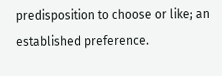predisposition to choose or like; an established preference.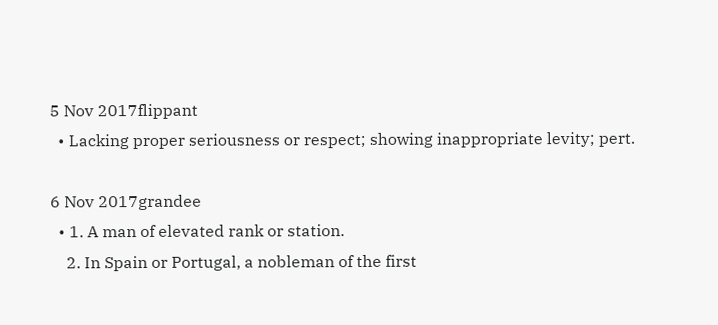5 Nov 2017flippant
  • Lacking proper seriousness or respect; showing inappropriate levity; pert.

6 Nov 2017grandee
  • 1. A man of elevated rank or station.
    2. In Spain or Portugal, a nobleman of the first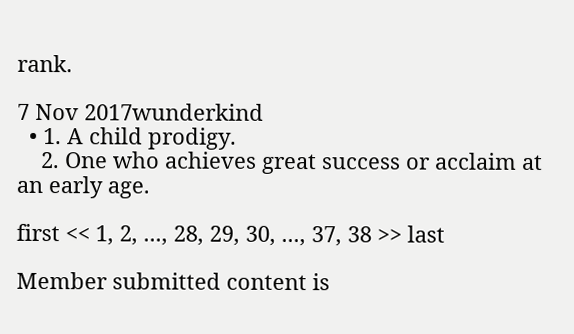rank.

7 Nov 2017wunderkind
  • 1. A child prodigy.
    2. One who achieves great success or acclaim at an early age.

first << 1, 2, ..., 28, 29, 30, ..., 37, 38 >> last

Member submitted content is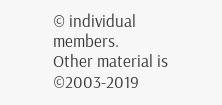© individual members.
Other material is ©2003-2019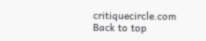critiquecircle.com
Back to top